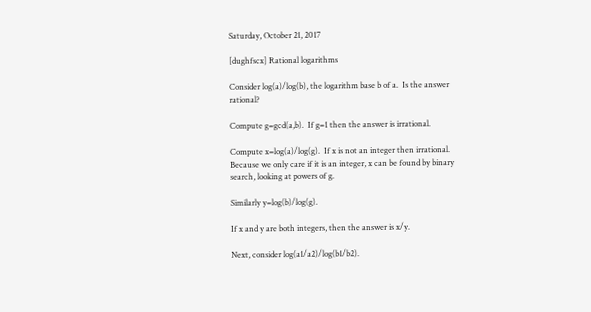Saturday, October 21, 2017

[dughfscx] Rational logarithms

Consider log(a)/log(b), the logarithm base b of a.  Is the answer rational?

Compute g=gcd(a,b).  If g=1 then the answer is irrational.

Compute x=log(a)/log(g).  If x is not an integer then irrational.  Because we only care if it is an integer, x can be found by binary search, looking at powers of g.

Similarly y=log(b)/log(g).

If x and y are both integers, then the answer is x/y.

Next, consider log(a1/a2)/log(b1/b2).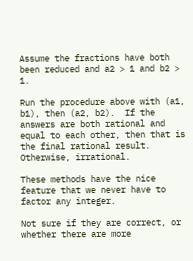Assume the fractions have both been reduced and a2 > 1 and b2 > 1.

Run the procedure above with (a1, b1), then (a2, b2).  If the answers are both rational and equal to each other, then that is the final rational result.  Otherwise, irrational.

These methods have the nice feature that we never have to factor any integer.

Not sure if they are correct, or whether there are more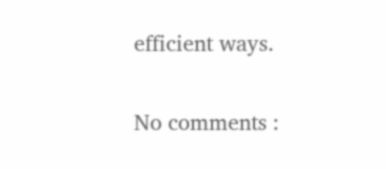efficient ways.

No comments :